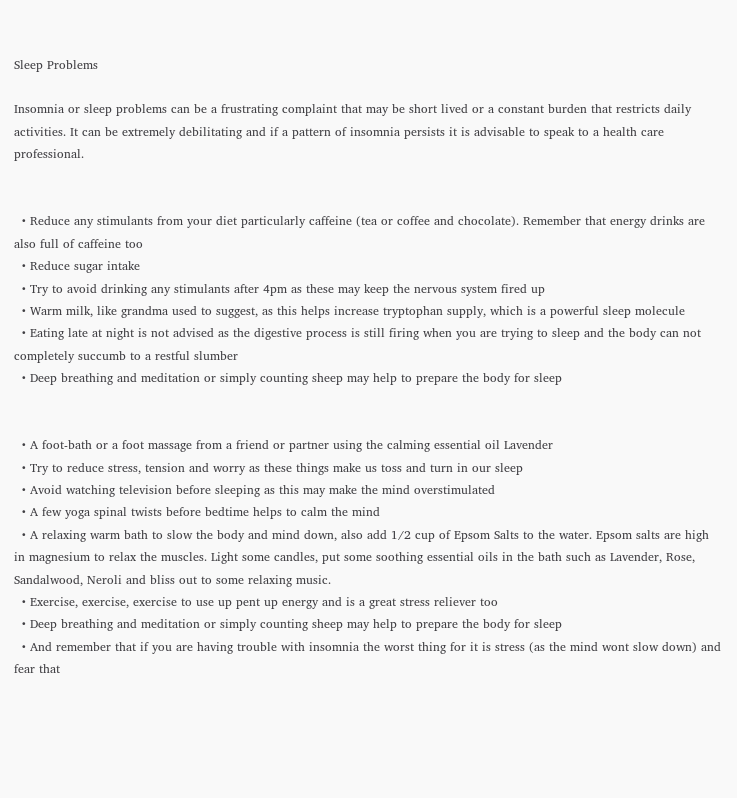Sleep Problems

Insomnia or sleep problems can be a frustrating complaint that may be short lived or a constant burden that restricts daily activities. It can be extremely debilitating and if a pattern of insomnia persists it is advisable to speak to a health care professional.


  • Reduce any stimulants from your diet particularly caffeine (tea or coffee and chocolate). Remember that energy drinks are also full of caffeine too
  • Reduce sugar intake
  • Try to avoid drinking any stimulants after 4pm as these may keep the nervous system fired up
  • Warm milk, like grandma used to suggest, as this helps increase tryptophan supply, which is a powerful sleep molecule
  • Eating late at night is not advised as the digestive process is still firing when you are trying to sleep and the body can not completely succumb to a restful slumber
  • Deep breathing and meditation or simply counting sheep may help to prepare the body for sleep


  • A foot-bath or a foot massage from a friend or partner using the calming essential oil Lavender
  • Try to reduce stress, tension and worry as these things make us toss and turn in our sleep
  • Avoid watching television before sleeping as this may make the mind overstimulated
  • A few yoga spinal twists before bedtime helps to calm the mind
  • A relaxing warm bath to slow the body and mind down, also add 1/2 cup of Epsom Salts to the water. Epsom salts are high in magnesium to relax the muscles. Light some candles, put some soothing essential oils in the bath such as Lavender, Rose, Sandalwood, Neroli and bliss out to some relaxing music.
  • Exercise, exercise, exercise to use up pent up energy and is a great stress reliever too
  • Deep breathing and meditation or simply counting sheep may help to prepare the body for sleep
  • And remember that if you are having trouble with insomnia the worst thing for it is stress (as the mind wont slow down) and fear that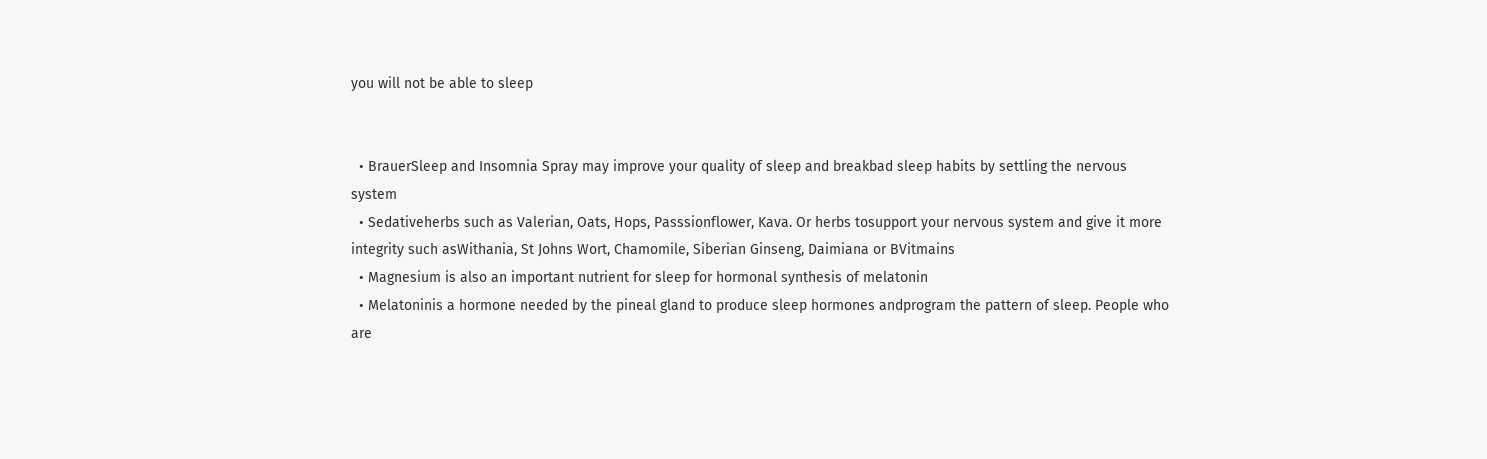you will not be able to sleep


  • BrauerSleep and Insomnia Spray may improve your quality of sleep and breakbad sleep habits by settling the nervous system
  • Sedativeherbs such as Valerian, Oats, Hops, Passsionflower, Kava. Or herbs tosupport your nervous system and give it more integrity such asWithania, St Johns Wort, Chamomile, Siberian Ginseng, Daimiana or BVitmains
  • Magnesium is also an important nutrient for sleep for hormonal synthesis of melatonin
  • Melatoninis a hormone needed by the pineal gland to produce sleep hormones andprogram the pattern of sleep. People who are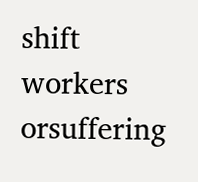shift workers orsuffering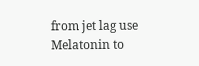from jet lag use Melatonin to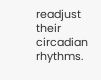readjust their circadian rhythms.